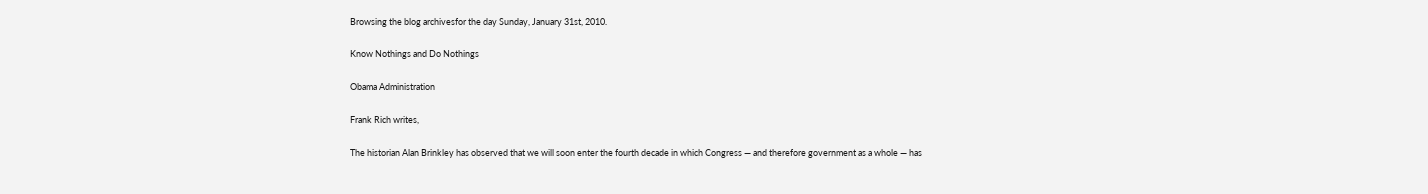Browsing the blog archivesfor the day Sunday, January 31st, 2010.

Know Nothings and Do Nothings

Obama Administration

Frank Rich writes,

The historian Alan Brinkley has observed that we will soon enter the fourth decade in which Congress — and therefore government as a whole — has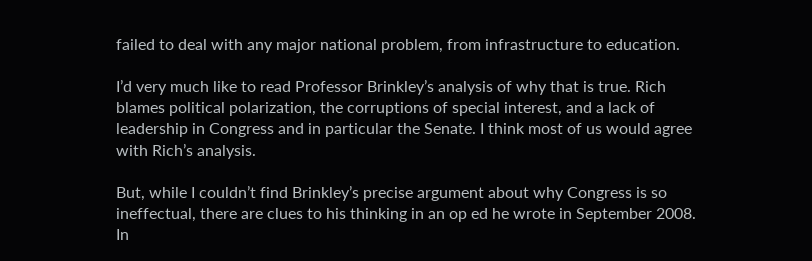failed to deal with any major national problem, from infrastructure to education.

I’d very much like to read Professor Brinkley’s analysis of why that is true. Rich blames political polarization, the corruptions of special interest, and a lack of leadership in Congress and in particular the Senate. I think most of us would agree with Rich’s analysis.

But, while I couldn’t find Brinkley’s precise argument about why Congress is so ineffectual, there are clues to his thinking in an op ed he wrote in September 2008. In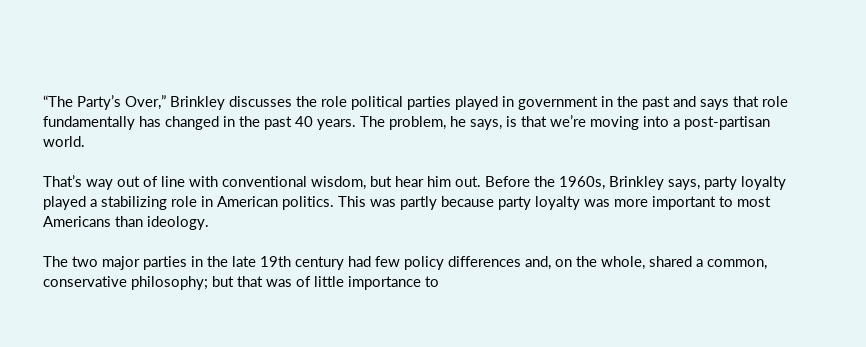“The Party’s Over,” Brinkley discusses the role political parties played in government in the past and says that role fundamentally has changed in the past 40 years. The problem, he says, is that we’re moving into a post-partisan world.

That’s way out of line with conventional wisdom, but hear him out. Before the 1960s, Brinkley says, party loyalty played a stabilizing role in American politics. This was partly because party loyalty was more important to most Americans than ideology.

The two major parties in the late 19th century had few policy differences and, on the whole, shared a common, conservative philosophy; but that was of little importance to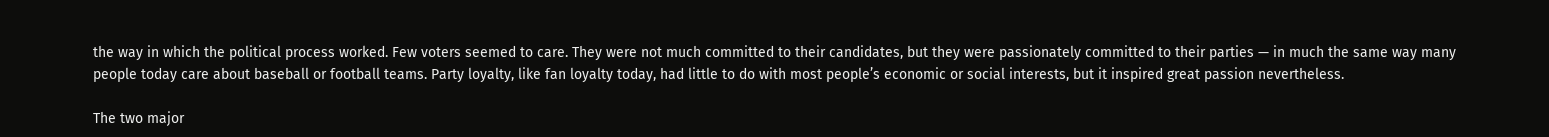the way in which the political process worked. Few voters seemed to care. They were not much committed to their candidates, but they were passionately committed to their parties — in much the same way many people today care about baseball or football teams. Party loyalty, like fan loyalty today, had little to do with most people’s economic or social interests, but it inspired great passion nevertheless.

The two major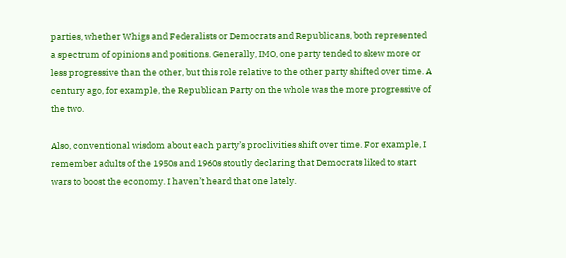parties, whether Whigs and Federalists or Democrats and Republicans, both represented a spectrum of opinions and positions. Generally, IMO, one party tended to skew more or less progressive than the other, but this role relative to the other party shifted over time. A century ago, for example, the Republican Party on the whole was the more progressive of the two.

Also, conventional wisdom about each party’s proclivities shift over time. For example, I remember adults of the 1950s and 1960s stoutly declaring that Democrats liked to start wars to boost the economy. I haven’t heard that one lately.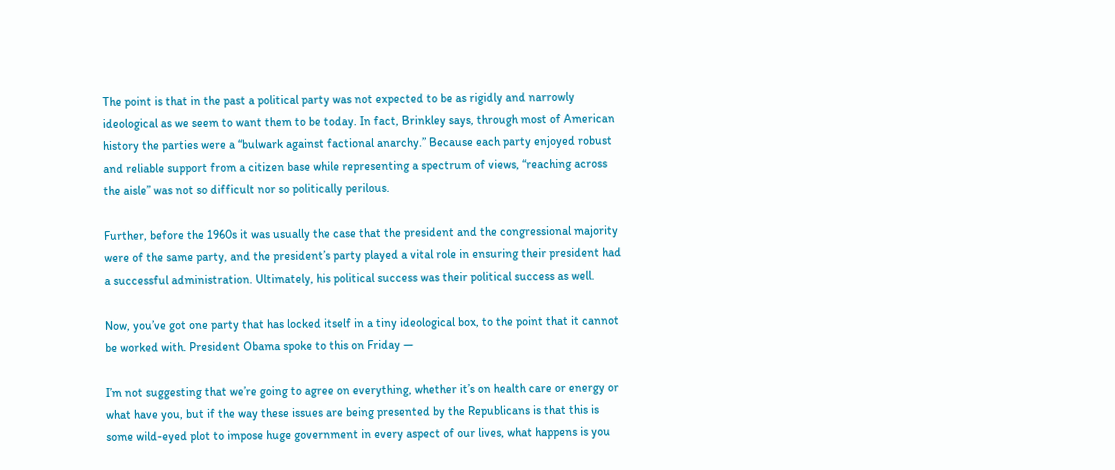The point is that in the past a political party was not expected to be as rigidly and narrowly ideological as we seem to want them to be today. In fact, Brinkley says, through most of American history the parties were a “bulwark against factional anarchy.” Because each party enjoyed robust and reliable support from a citizen base while representing a spectrum of views, “reaching across the aisle” was not so difficult nor so politically perilous.

Further, before the 1960s it was usually the case that the president and the congressional majority were of the same party, and the president’s party played a vital role in ensuring their president had a successful administration. Ultimately, his political success was their political success as well.

Now, you’ve got one party that has locked itself in a tiny ideological box, to the point that it cannot be worked with. President Obama spoke to this on Friday —

I’m not suggesting that we’re going to agree on everything, whether it’s on health care or energy or what have you, but if the way these issues are being presented by the Republicans is that this is some wild-eyed plot to impose huge government in every aspect of our lives, what happens is you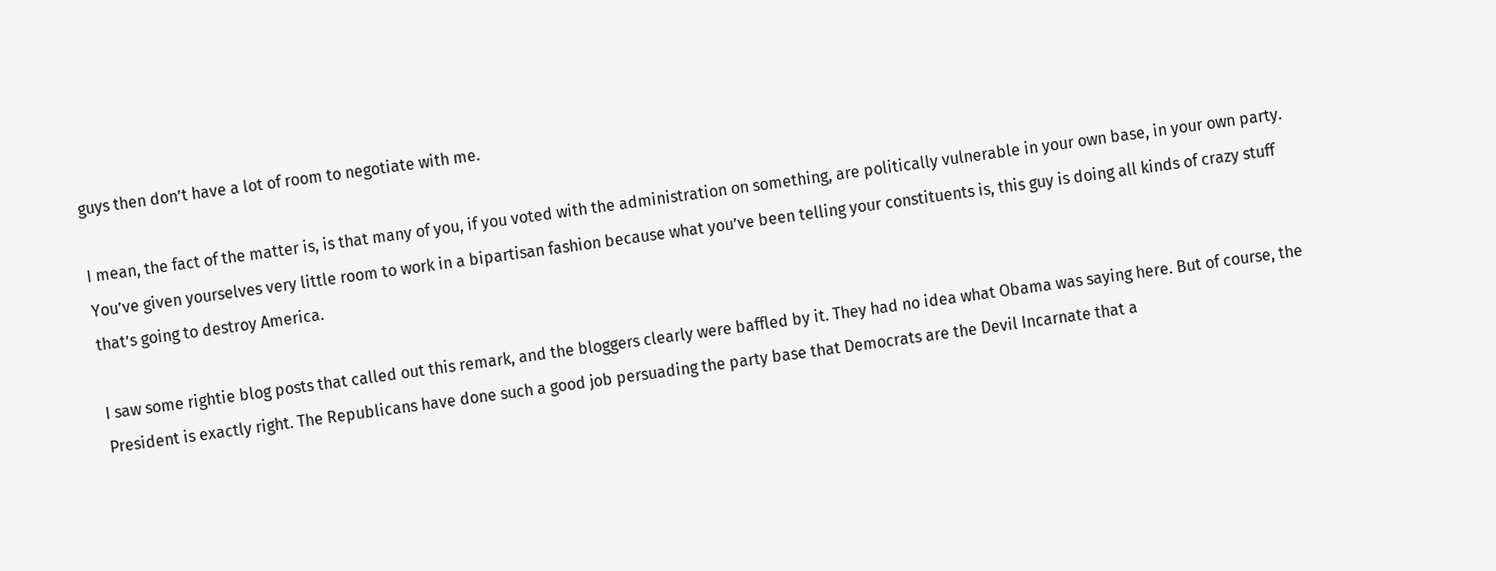guys then don’t have a lot of room to negotiate with me.

I mean, the fact of the matter is, is that many of you, if you voted with the administration on something, are politically vulnerable in your own base, in your own party. You’ve given yourselves very little room to work in a bipartisan fashion because what you’ve been telling your constituents is, this guy is doing all kinds of crazy stuff that’s going to destroy America.

I saw some rightie blog posts that called out this remark, and the bloggers clearly were baffled by it. They had no idea what Obama was saying here. But of course, the President is exactly right. The Republicans have done such a good job persuading the party base that Democrats are the Devil Incarnate that a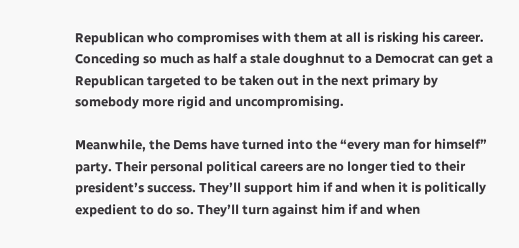Republican who compromises with them at all is risking his career. Conceding so much as half a stale doughnut to a Democrat can get a Republican targeted to be taken out in the next primary by somebody more rigid and uncompromising.

Meanwhile, the Dems have turned into the “every man for himself” party. Their personal political careers are no longer tied to their president’s success. They’ll support him if and when it is politically expedient to do so. They’ll turn against him if and when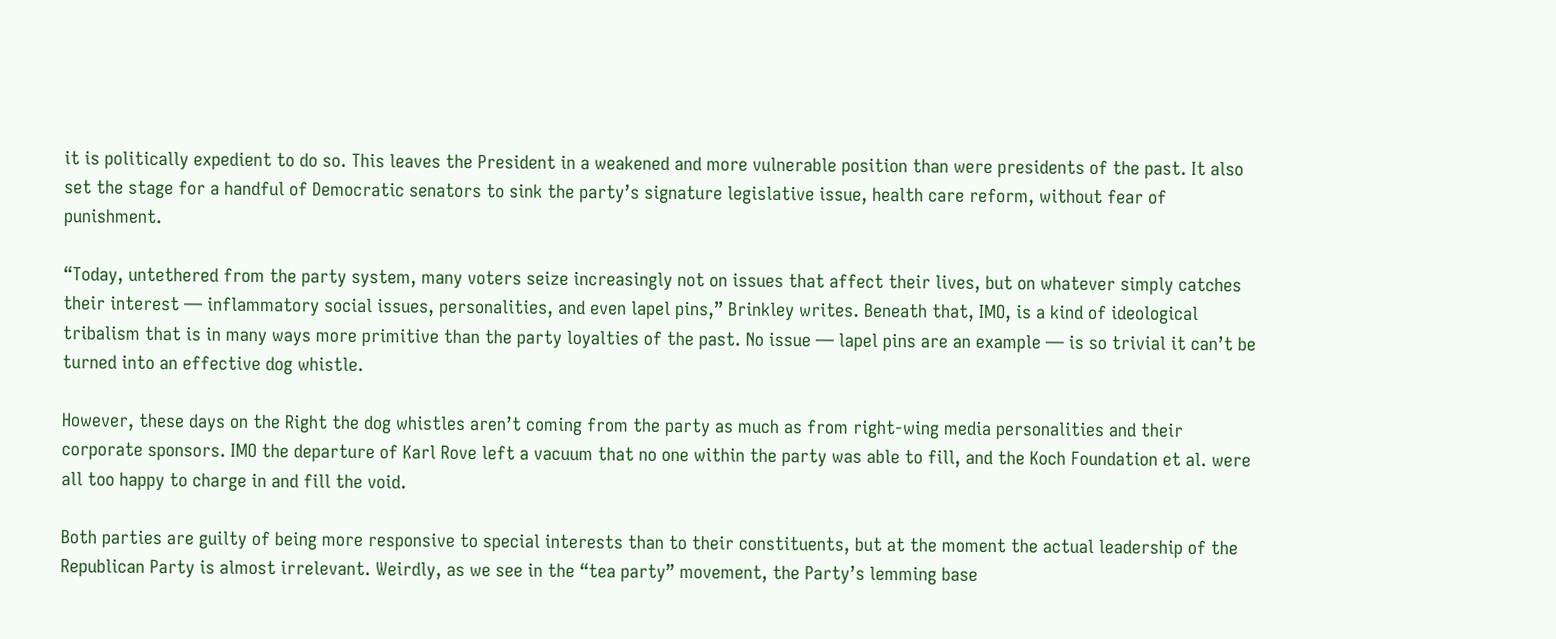it is politically expedient to do so. This leaves the President in a weakened and more vulnerable position than were presidents of the past. It also set the stage for a handful of Democratic senators to sink the party’s signature legislative issue, health care reform, without fear of punishment.

“Today, untethered from the party system, many voters seize increasingly not on issues that affect their lives, but on whatever simply catches their interest — inflammatory social issues, personalities, and even lapel pins,” Brinkley writes. Beneath that, IMO, is a kind of ideological tribalism that is in many ways more primitive than the party loyalties of the past. No issue — lapel pins are an example — is so trivial it can’t be turned into an effective dog whistle.

However, these days on the Right the dog whistles aren’t coming from the party as much as from right-wing media personalities and their corporate sponsors. IMO the departure of Karl Rove left a vacuum that no one within the party was able to fill, and the Koch Foundation et al. were all too happy to charge in and fill the void.

Both parties are guilty of being more responsive to special interests than to their constituents, but at the moment the actual leadership of the Republican Party is almost irrelevant. Weirdly, as we see in the “tea party” movement, the Party’s lemming base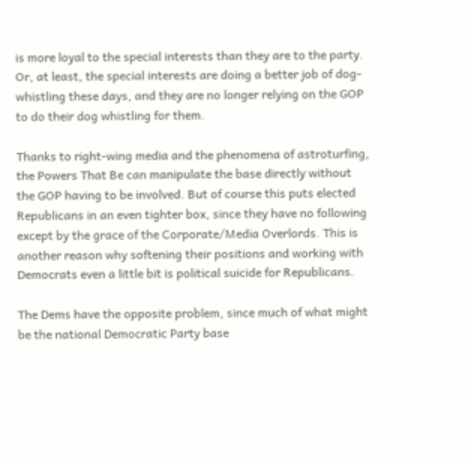is more loyal to the special interests than they are to the party. Or, at least, the special interests are doing a better job of dog-whistling these days, and they are no longer relying on the GOP to do their dog whistling for them.

Thanks to right-wing media and the phenomena of astroturfing, the Powers That Be can manipulate the base directly without the GOP having to be involved. But of course this puts elected Republicans in an even tighter box, since they have no following except by the grace of the Corporate/Media Overlords. This is another reason why softening their positions and working with Democrats even a little bit is political suicide for Republicans.

The Dems have the opposite problem, since much of what might be the national Democratic Party base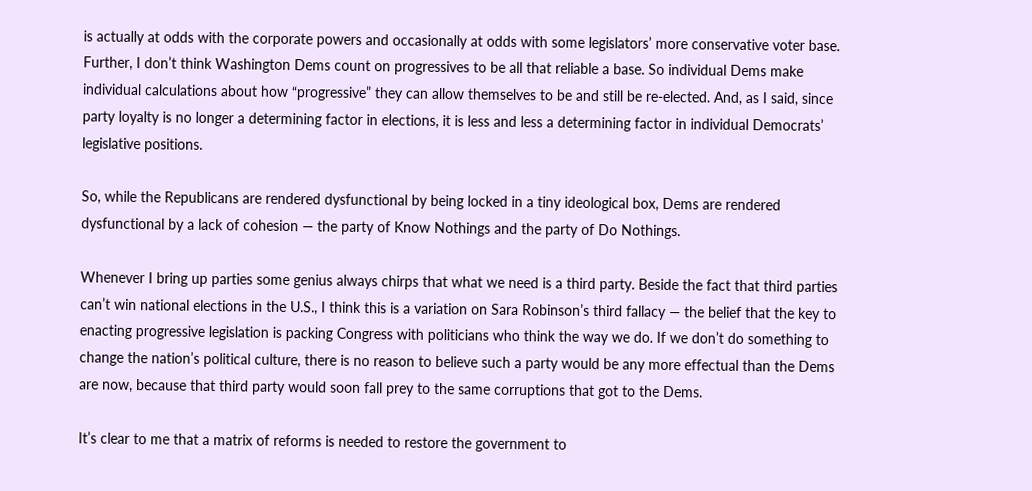is actually at odds with the corporate powers and occasionally at odds with some legislators’ more conservative voter base. Further, I don’t think Washington Dems count on progressives to be all that reliable a base. So individual Dems make individual calculations about how “progressive” they can allow themselves to be and still be re-elected. And, as I said, since party loyalty is no longer a determining factor in elections, it is less and less a determining factor in individual Democrats’ legislative positions.

So, while the Republicans are rendered dysfunctional by being locked in a tiny ideological box, Dems are rendered dysfunctional by a lack of cohesion — the party of Know Nothings and the party of Do Nothings.

Whenever I bring up parties some genius always chirps that what we need is a third party. Beside the fact that third parties can’t win national elections in the U.S., I think this is a variation on Sara Robinson’s third fallacy — the belief that the key to enacting progressive legislation is packing Congress with politicians who think the way we do. If we don’t do something to change the nation’s political culture, there is no reason to believe such a party would be any more effectual than the Dems are now, because that third party would soon fall prey to the same corruptions that got to the Dems.

It’s clear to me that a matrix of reforms is needed to restore the government to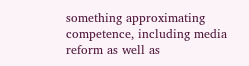something approximating competence, including media reform as well as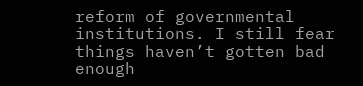reform of governmental institutions. I still fear things haven’t gotten bad enough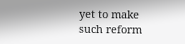yet to make such reform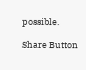possible.

Share Button